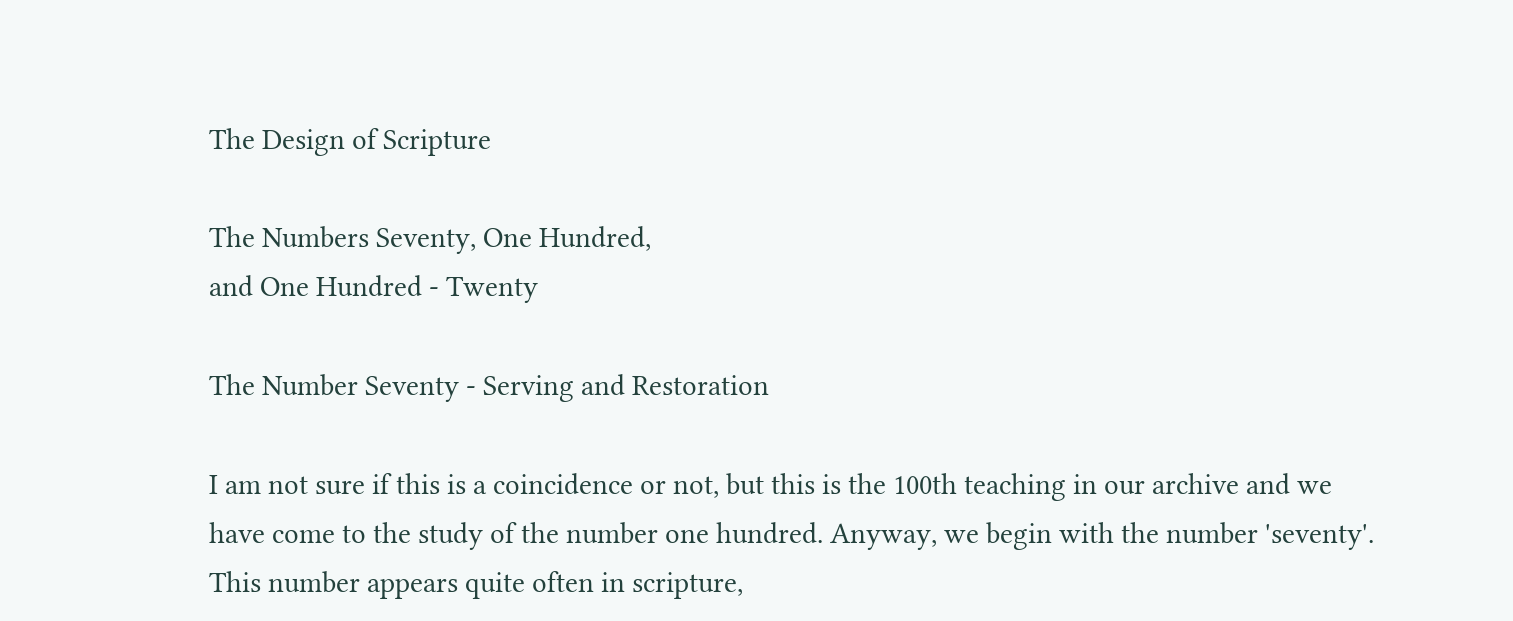The Design of Scripture

The Numbers Seventy, One Hundred,
and One Hundred - Twenty

The Number Seventy - Serving and Restoration

I am not sure if this is a coincidence or not, but this is the 100th teaching in our archive and we have come to the study of the number one hundred. Anyway, we begin with the number 'seventy'. This number appears quite often in scripture,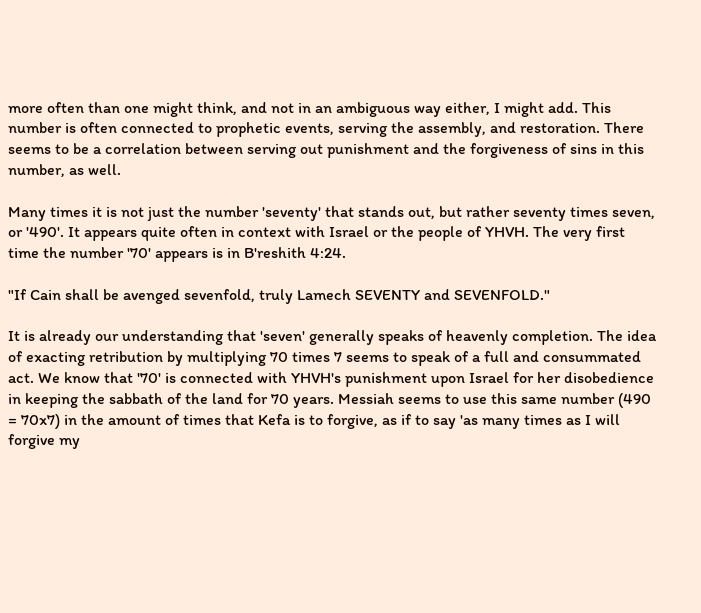more often than one might think, and not in an ambiguous way either, I might add. This number is often connected to prophetic events, serving the assembly, and restoration. There seems to be a correlation between serving out punishment and the forgiveness of sins in this number, as well.

Many times it is not just the number 'seventy' that stands out, but rather seventy times seven, or '490'. It appears quite often in context with Israel or the people of YHVH. The very first time the number '70' appears is in B'reshith 4:24.

"If Cain shall be avenged sevenfold, truly Lamech SEVENTY and SEVENFOLD."

It is already our understanding that 'seven' generally speaks of heavenly completion. The idea of exacting retribution by multiplying 70 times 7 seems to speak of a full and consummated act. We know that '70' is connected with YHVH's punishment upon Israel for her disobedience in keeping the sabbath of the land for 70 years. Messiah seems to use this same number (490 = 70x7) in the amount of times that Kefa is to forgive, as if to say 'as many times as I will forgive my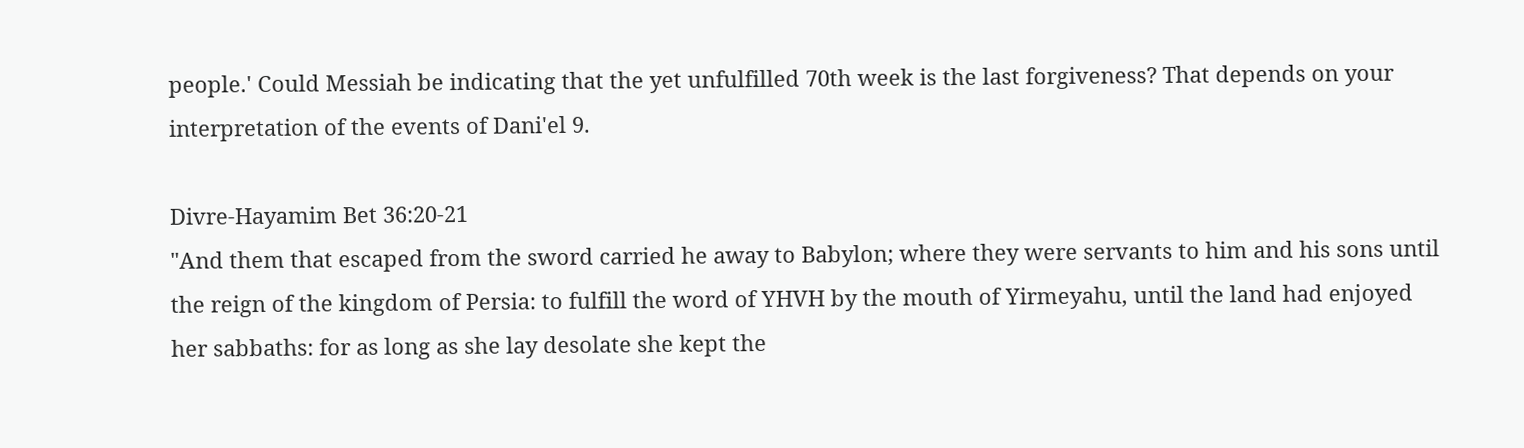people.' Could Messiah be indicating that the yet unfulfilled 70th week is the last forgiveness? That depends on your interpretation of the events of Dani'el 9.

Divre-Hayamim Bet 36:20-21
"And them that escaped from the sword carried he away to Babylon; where they were servants to him and his sons until the reign of the kingdom of Persia: to fulfill the word of YHVH by the mouth of Yirmeyahu, until the land had enjoyed her sabbaths: for as long as she lay desolate she kept the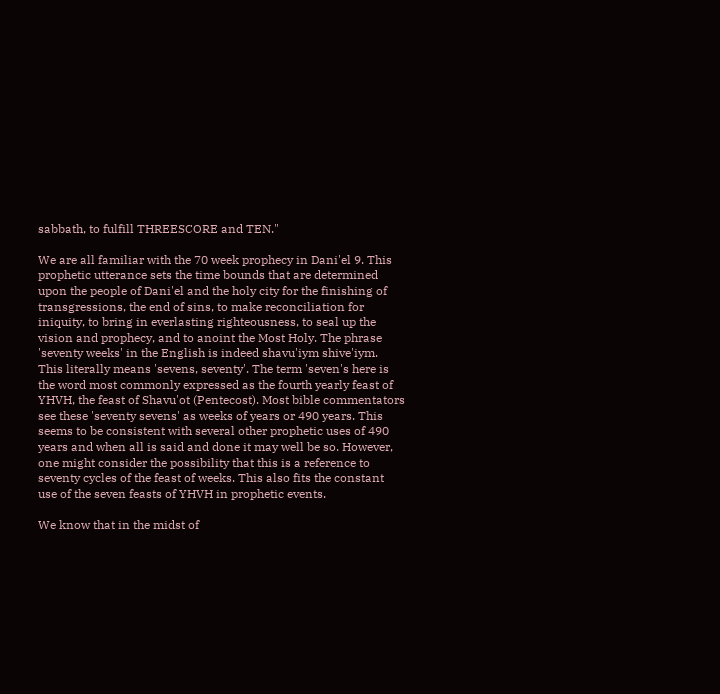sabbath, to fulfill THREESCORE and TEN."

We are all familiar with the 70 week prophecy in Dani'el 9. This prophetic utterance sets the time bounds that are determined upon the people of Dani'el and the holy city for the finishing of transgressions, the end of sins, to make reconciliation for iniquity, to bring in everlasting righteousness, to seal up the vision and prophecy, and to anoint the Most Holy. The phrase 'seventy weeks' in the English is indeed shavu'iym shive'iym. This literally means 'sevens, seventy'. The term 'seven's here is the word most commonly expressed as the fourth yearly feast of YHVH, the feast of Shavu'ot (Pentecost). Most bible commentators see these 'seventy sevens' as weeks of years or 490 years. This seems to be consistent with several other prophetic uses of 490 years and when all is said and done it may well be so. However, one might consider the possibility that this is a reference to seventy cycles of the feast of weeks. This also fits the constant use of the seven feasts of YHVH in prophetic events.

We know that in the midst of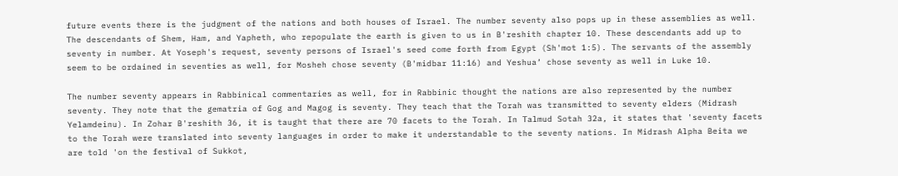future events there is the judgment of the nations and both houses of Israel. The number seventy also pops up in these assemblies as well. The descendants of Shem, Ham, and Yapheth, who repopulate the earth is given to us in B'reshith chapter 10. These descendants add up to seventy in number. At Yoseph's request, seventy persons of Israel's seed come forth from Egypt (Sh'mot 1:5). The servants of the assembly seem to be ordained in seventies as well, for Mosheh chose seventy (B'midbar 11:16) and Yeshua‘ chose seventy as well in Luke 10.

The number seventy appears in Rabbinical commentaries as well, for in Rabbinic thought the nations are also represented by the number seventy. They note that the gematria of Gog and Magog is seventy. They teach that the Torah was transmitted to seventy elders (Midrash Yelamdeinu). In Zohar B'reshith 36, it is taught that there are 70 facets to the Torah. In Talmud Sotah 32a, it states that 'seventy facets to the Torah were translated into seventy languages in order to make it understandable to the seventy nations. In Midrash Alpha Beita we are told 'on the festival of Sukkot,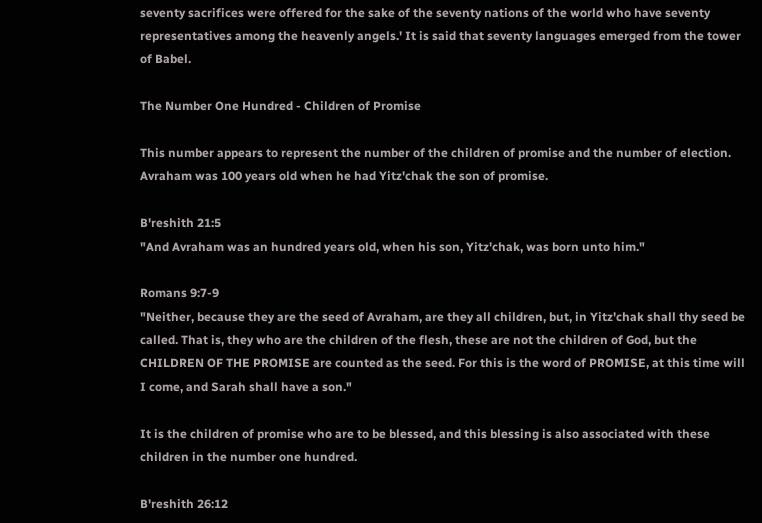seventy sacrifices were offered for the sake of the seventy nations of the world who have seventy representatives among the heavenly angels.' It is said that seventy languages emerged from the tower of Babel.

The Number One Hundred - Children of Promise

This number appears to represent the number of the children of promise and the number of election. Avraham was 100 years old when he had Yitz'chak the son of promise.

B'reshith 21:5
"And Avraham was an hundred years old, when his son, Yitz'chak, was born unto him."

Romans 9:7-9
"Neither, because they are the seed of Avraham, are they all children, but, in Yitz'chak shall thy seed be called. That is, they who are the children of the flesh, these are not the children of God, but the CHILDREN OF THE PROMISE are counted as the seed. For this is the word of PROMISE, at this time will I come, and Sarah shall have a son."

It is the children of promise who are to be blessed, and this blessing is also associated with these children in the number one hundred.

B'reshith 26:12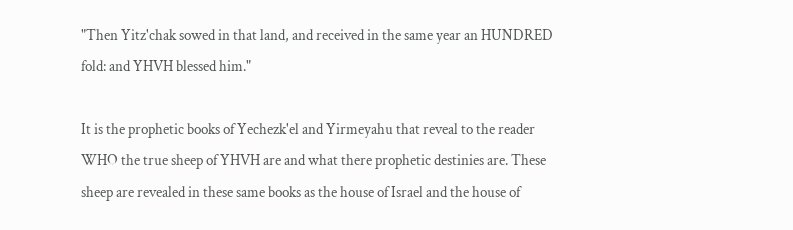"Then Yitz'chak sowed in that land, and received in the same year an HUNDRED fold: and YHVH blessed him."

It is the prophetic books of Yechezk'el and Yirmeyahu that reveal to the reader WHO the true sheep of YHVH are and what there prophetic destinies are. These sheep are revealed in these same books as the house of Israel and the house of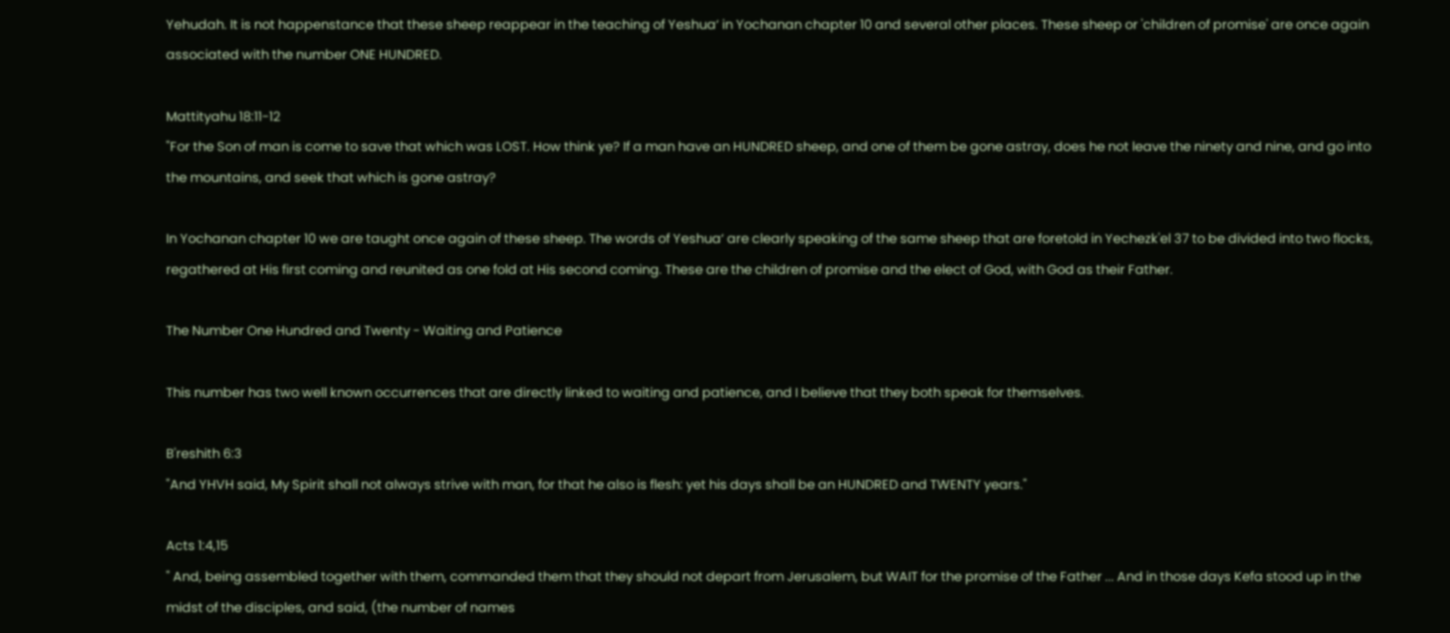Yehudah. It is not happenstance that these sheep reappear in the teaching of Yeshua‘ in Yochanan chapter 10 and several other places. These sheep or 'children of promise' are once again associated with the number ONE HUNDRED.

Mattityahu 18:11-12
"For the Son of man is come to save that which was LOST. How think ye? If a man have an HUNDRED sheep, and one of them be gone astray, does he not leave the ninety and nine, and go into the mountains, and seek that which is gone astray?

In Yochanan chapter 10 we are taught once again of these sheep. The words of Yeshua‘ are clearly speaking of the same sheep that are foretold in Yechezk'el 37 to be divided into two flocks, regathered at His first coming and reunited as one fold at His second coming. These are the children of promise and the elect of God, with God as their Father.

The Number One Hundred and Twenty - Waiting and Patience

This number has two well known occurrences that are directly linked to waiting and patience, and I believe that they both speak for themselves.

B'reshith 6:3
"And YHVH said, My Spirit shall not always strive with man, for that he also is flesh: yet his days shall be an HUNDRED and TWENTY years."

Acts 1:4,15
" And, being assembled together with them, commanded them that they should not depart from Jerusalem, but WAIT for the promise of the Father ... And in those days Kefa stood up in the midst of the disciples, and said, (the number of names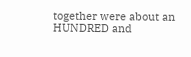together were about an HUNDRED and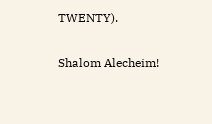TWENTY).

Shalom Alecheim!